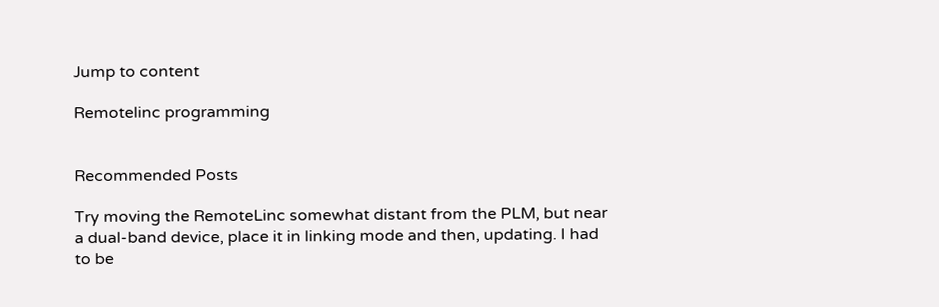Jump to content

Remotelinc programming


Recommended Posts

Try moving the RemoteLinc somewhat distant from the PLM, but near a dual-band device, place it in linking mode and then, updating. I had to be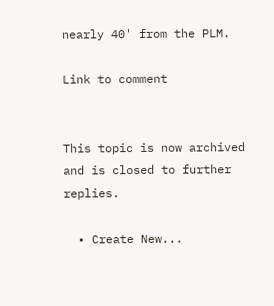nearly 40' from the PLM.

Link to comment


This topic is now archived and is closed to further replies.

  • Create New...